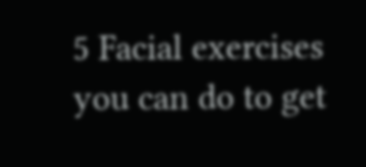5 Facial exercises you can do to get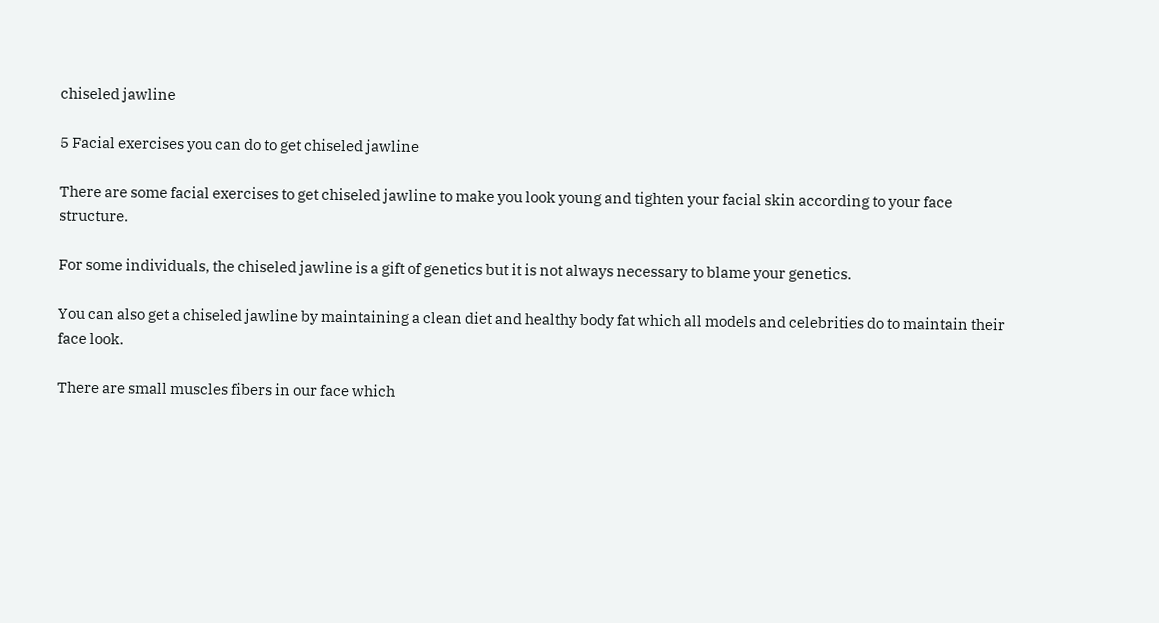chiseled jawline

5 Facial exercises you can do to get chiseled jawline

There are some facial exercises to get chiseled jawline to make you look young and tighten your facial skin according to your face structure.

For some individuals, the chiseled jawline is a gift of genetics but it is not always necessary to blame your genetics.

You can also get a chiseled jawline by maintaining a clean diet and healthy body fat which all models and celebrities do to maintain their face look.

There are small muscles fibers in our face which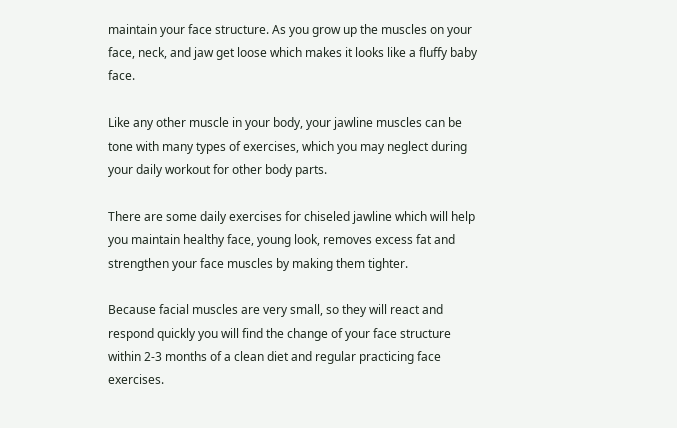maintain your face structure. As you grow up the muscles on your face, neck, and jaw get loose which makes it looks like a fluffy baby face.

Like any other muscle in your body, your jawline muscles can be tone with many types of exercises, which you may neglect during your daily workout for other body parts.

There are some daily exercises for chiseled jawline which will help you maintain healthy face, young look, removes excess fat and strengthen your face muscles by making them tighter.

Because facial muscles are very small, so they will react and respond quickly you will find the change of your face structure within 2-3 months of a clean diet and regular practicing face exercises.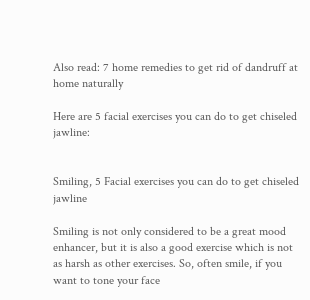Also read: 7 home remedies to get rid of dandruff at home naturally

Here are 5 facial exercises you can do to get chiseled jawline:


Smiling, 5 Facial exercises you can do to get chiseled jawline

Smiling is not only considered to be a great mood enhancer, but it is also a good exercise which is not as harsh as other exercises. So, often smile, if you want to tone your face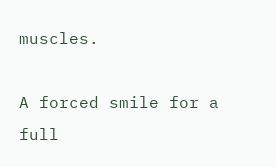muscles.

A forced smile for a full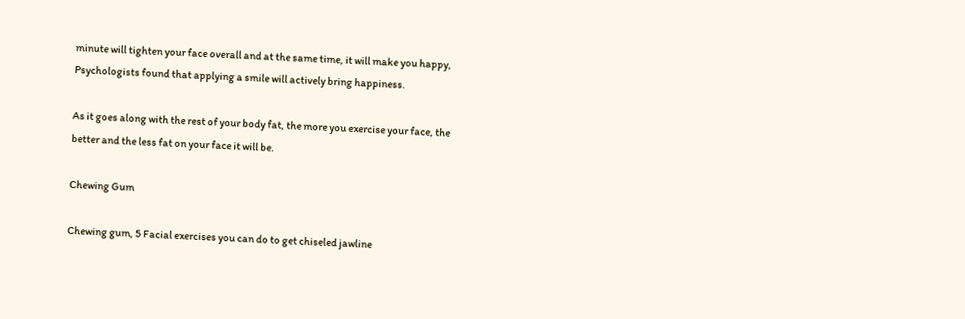minute will tighten your face overall and at the same time, it will make you happy, Psychologists found that applying a smile will actively bring happiness.

As it goes along with the rest of your body fat, the more you exercise your face, the better and the less fat on your face it will be.

Chewing Gum

Chewing gum, 5 Facial exercises you can do to get chiseled jawline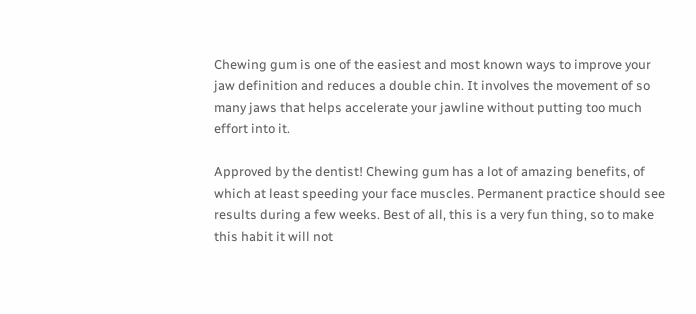Chewing gum is one of the easiest and most known ways to improve your jaw definition and reduces a double chin. It involves the movement of so many jaws that helps accelerate your jawline without putting too much effort into it.

Approved by the dentist! Chewing gum has a lot of amazing benefits, of which at least speeding your face muscles. Permanent practice should see results during a few weeks. Best of all, this is a very fun thing, so to make this habit it will not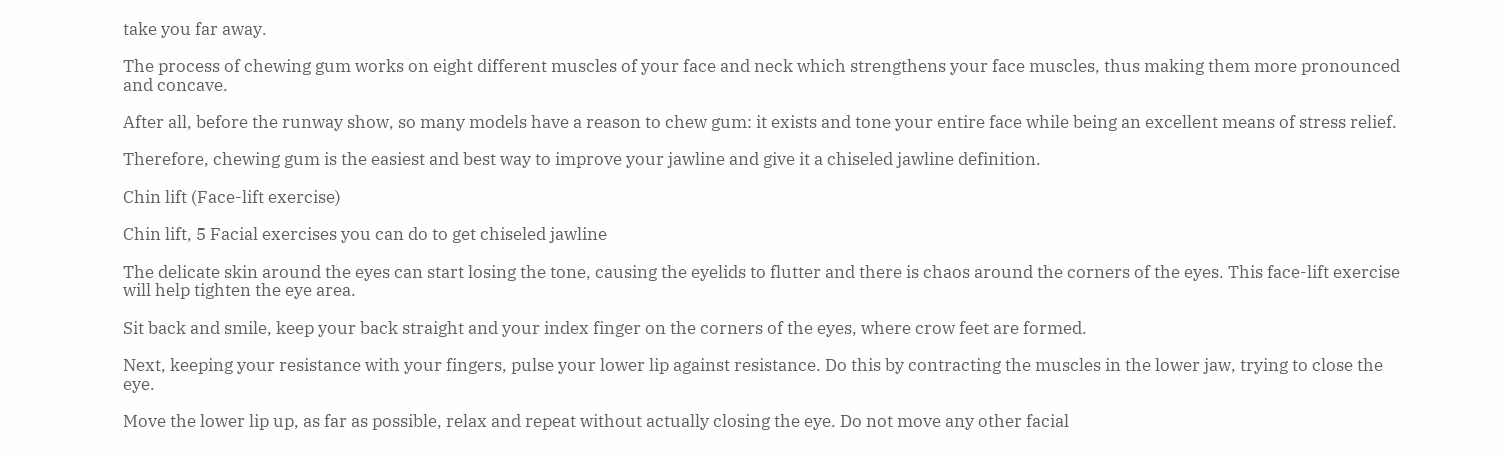take you far away.

The process of chewing gum works on eight different muscles of your face and neck which strengthens your face muscles, thus making them more pronounced and concave.

After all, before the runway show, so many models have a reason to chew gum: it exists and tone your entire face while being an excellent means of stress relief.

Therefore, chewing gum is the easiest and best way to improve your jawline and give it a chiseled jawline definition.

Chin lift (Face-lift exercise)

Chin lift, 5 Facial exercises you can do to get chiseled jawline

The delicate skin around the eyes can start losing the tone, causing the eyelids to flutter and there is chaos around the corners of the eyes. This face-lift exercise will help tighten the eye area.

Sit back and smile, keep your back straight and your index finger on the corners of the eyes, where crow feet are formed.

Next, keeping your resistance with your fingers, pulse your lower lip against resistance. Do this by contracting the muscles in the lower jaw, trying to close the eye.

Move the lower lip up, as far as possible, relax and repeat without actually closing the eye. Do not move any other facial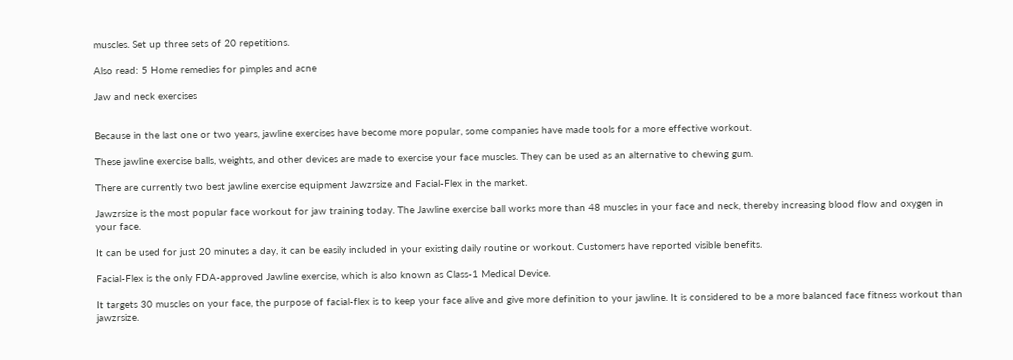muscles. Set up three sets of 20 repetitions.

Also read: 5 Home remedies for pimples and acne

Jaw and neck exercises


Because in the last one or two years, jawline exercises have become more popular, some companies have made tools for a more effective workout.

These jawline exercise balls, weights, and other devices are made to exercise your face muscles. They can be used as an alternative to chewing gum.

There are currently two best jawline exercise equipment Jawzrsize and Facial-Flex in the market.

Jawzrsize is the most popular face workout for jaw training today. The Jawline exercise ball works more than 48 muscles in your face and neck, thereby increasing blood flow and oxygen in your face.

It can be used for just 20 minutes a day, it can be easily included in your existing daily routine or workout. Customers have reported visible benefits.

Facial-Flex is the only FDA-approved Jawline exercise, which is also known as Class-1 Medical Device.

It targets 30 muscles on your face, the purpose of facial-flex is to keep your face alive and give more definition to your jawline. It is considered to be a more balanced face fitness workout than jawzrsize.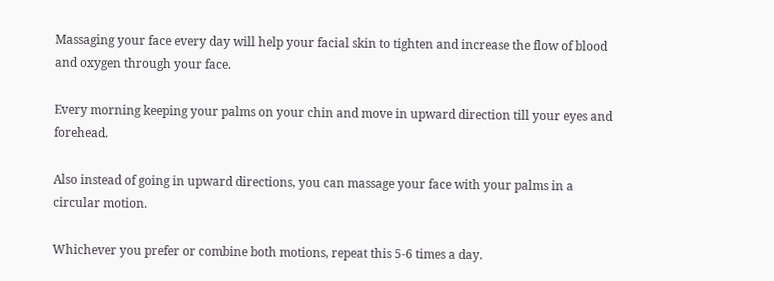Massaging your face every day will help your facial skin to tighten and increase the flow of blood and oxygen through your face.

Every morning keeping your palms on your chin and move in upward direction till your eyes and forehead.

Also instead of going in upward directions, you can massage your face with your palms in a circular motion.

Whichever you prefer or combine both motions, repeat this 5-6 times a day.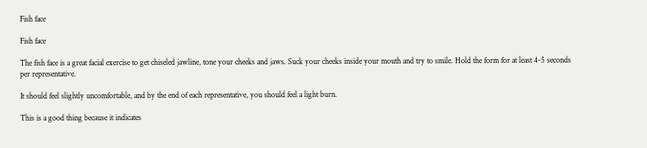Fish face

Fish face

The fish face is a great facial exercise to get chiseled jawline, tone your cheeks and jaws. Suck your cheeks inside your mouth and try to smile. Hold the form for at least 4-5 seconds per representative.

It should feel slightly uncomfortable, and by the end of each representative, you should feel a light burn.

This is a good thing because it indicates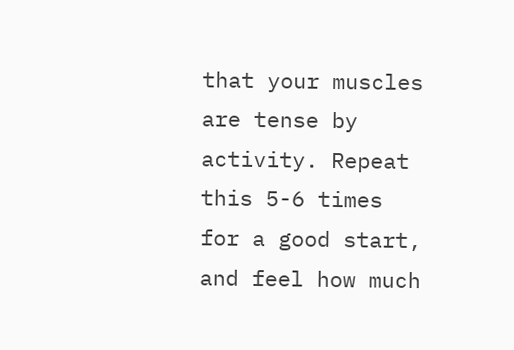that your muscles are tense by activity. Repeat this 5-6 times for a good start, and feel how much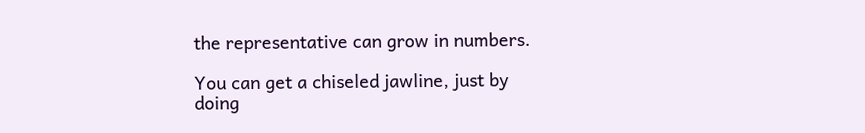the representative can grow in numbers.

You can get a chiseled jawline, just by doing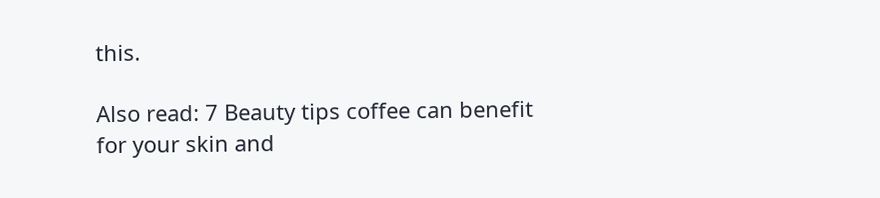this.

Also read: 7 Beauty tips coffee can benefit for your skin and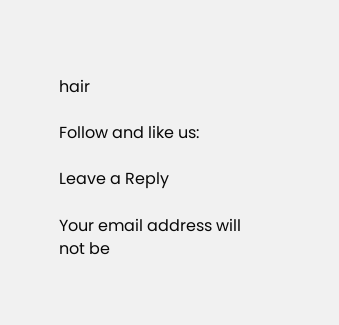hair

Follow and like us:

Leave a Reply

Your email address will not be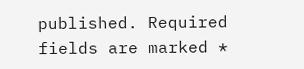published. Required fields are marked *